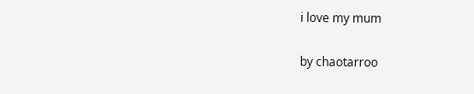i love my mum

by chaotarroo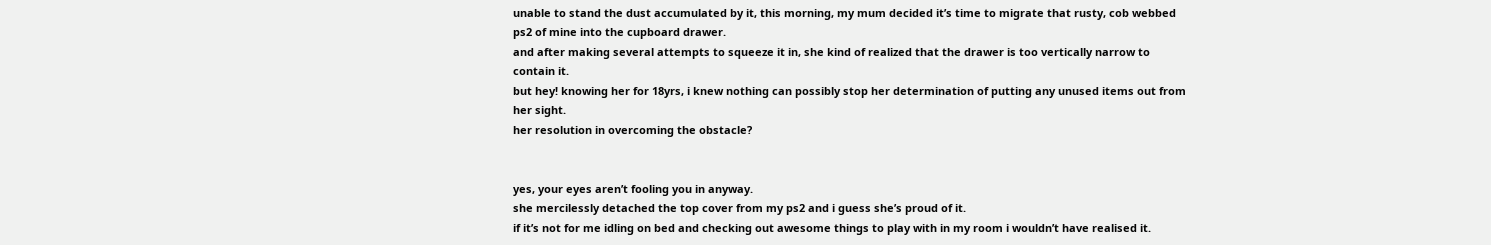unable to stand the dust accumulated by it, this morning, my mum decided it’s time to migrate that rusty, cob webbed ps2 of mine into the cupboard drawer.
and after making several attempts to squeeze it in, she kind of realized that the drawer is too vertically narrow to contain it.
but hey! knowing her for 18yrs, i knew nothing can possibly stop her determination of putting any unused items out from her sight.
her resolution in overcoming the obstacle?


yes, your eyes aren’t fooling you in anyway.
she mercilessly detached the top cover from my ps2 and i guess she’s proud of it.
if it’s not for me idling on bed and checking out awesome things to play with in my room i wouldn’t have realised it.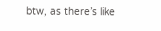btw, as there’s like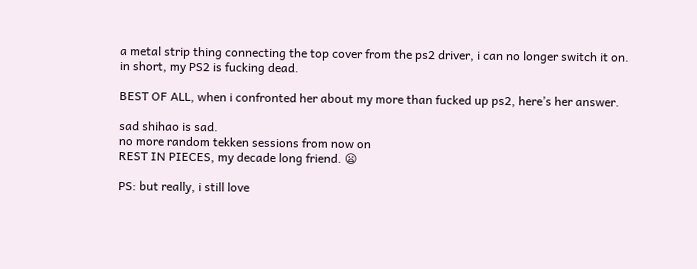a metal strip thing connecting the top cover from the ps2 driver, i can no longer switch it on.
in short, my PS2 is fucking dead.

BEST OF ALL, when i confronted her about my more than fucked up ps2, here’s her answer.

sad shihao is sad.
no more random tekken sessions from now on
REST IN PIECES, my decade long friend. 😦

PS: but really, i still love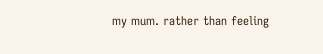my mum. rather than feeling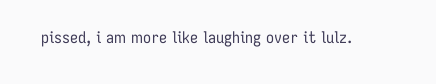pissed, i am more like laughing over it lulz.